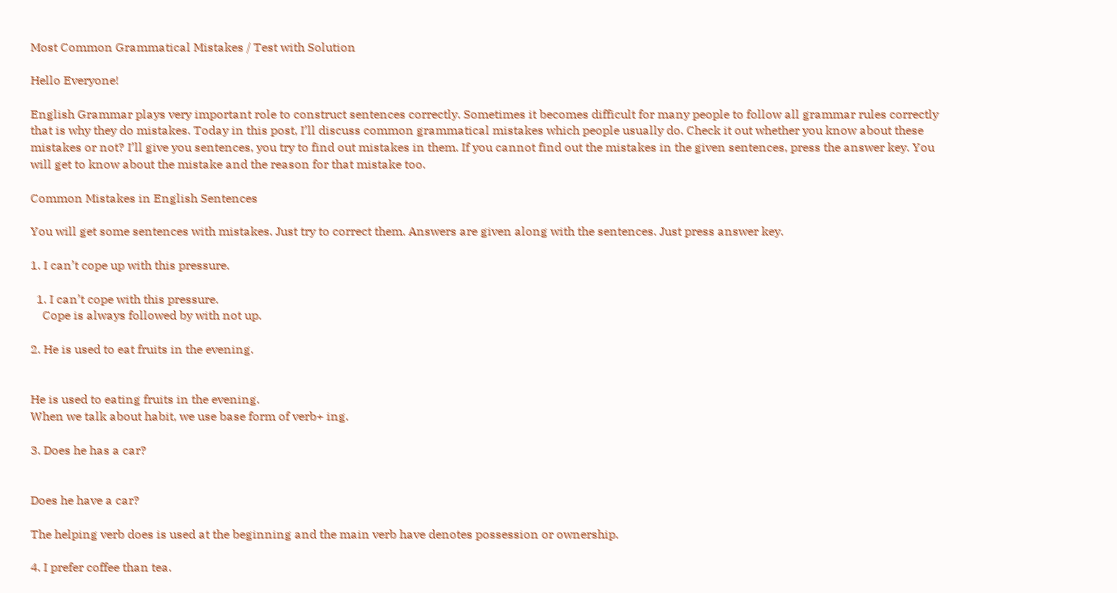Most Common Grammatical Mistakes / Test with Solution

Hello Everyone!

English Grammar plays very important role to construct sentences correctly. Sometimes it becomes difficult for many people to follow all grammar rules correctly that is why they do mistakes. Today in this post, I’ll discuss common grammatical mistakes which people usually do. Check it out whether you know about these mistakes or not? I’ll give you sentences, you try to find out mistakes in them. If you cannot find out the mistakes in the given sentences, press the answer key. You will get to know about the mistake and the reason for that mistake too.

Common Mistakes in English Sentences

You will get some sentences with mistakes. Just try to correct them. Answers are given along with the sentences. Just press answer key.

1. I can’t cope up with this pressure.

  1. I can’t cope with this pressure.
    Cope is always followed by with not up.

2. He is used to eat fruits in the evening.


He is used to eating fruits in the evening.
When we talk about habit, we use base form of verb+ ing.

3. Does he has a car?


Does he have a car?

The helping verb does is used at the beginning and the main verb have denotes possession or ownership.

4. I prefer coffee than tea.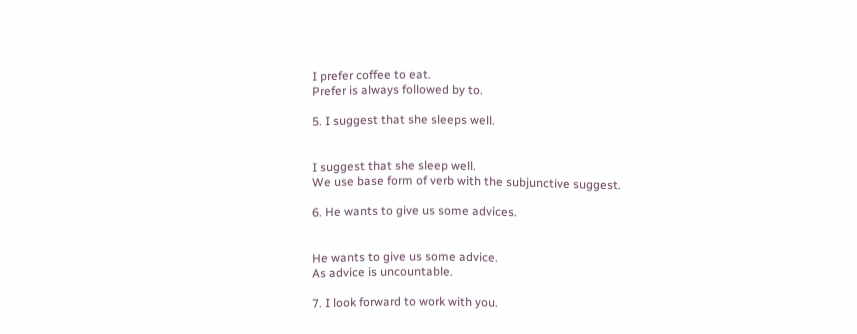I prefer coffee to eat.
Prefer is always followed by to.

5. I suggest that she sleeps well.


I suggest that she sleep well.
We use base form of verb with the subjunctive suggest.

6. He wants to give us some advices.


He wants to give us some advice.
As advice is uncountable.

7. I look forward to work with you.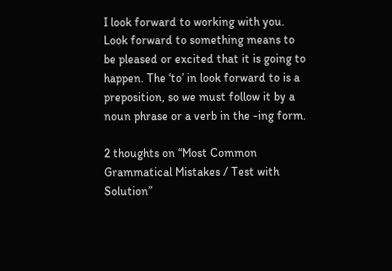I look forward to working with you.
Look forward to something means to be pleased or excited that it is going to happen. The ‘to’ in look forward to is a preposition, so we must follow it by a noun phrase or a verb in the -ing form.

2 thoughts on “Most Common Grammatical Mistakes / Test with Solution”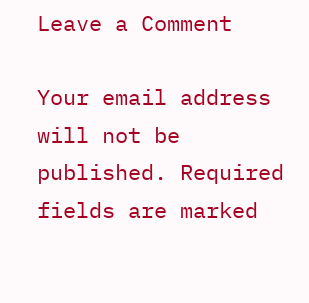Leave a Comment

Your email address will not be published. Required fields are marked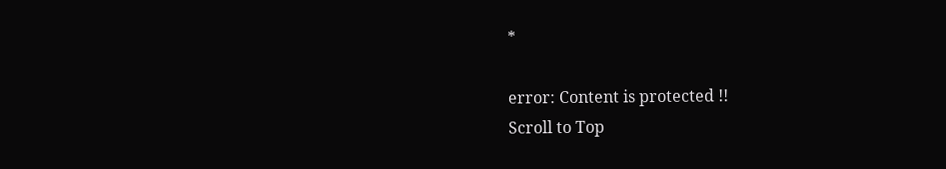*

error: Content is protected !!
Scroll to Top